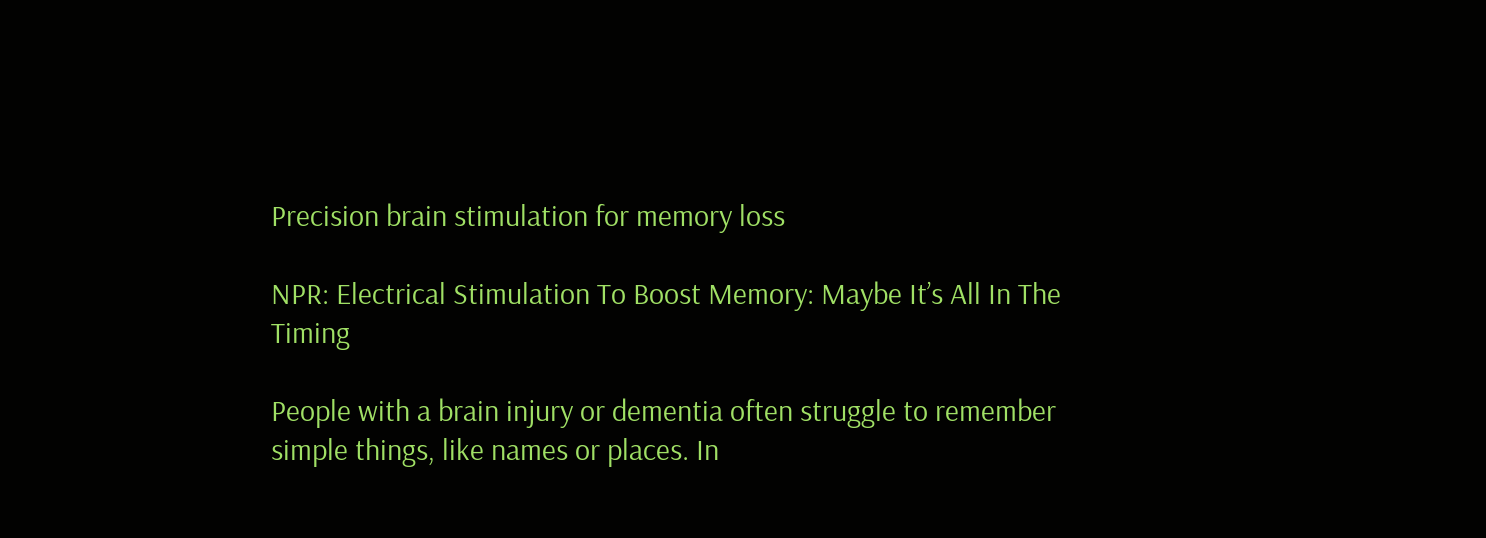Precision brain stimulation for memory loss

NPR: Electrical Stimulation To Boost Memory: Maybe It’s All In The Timing

People with a brain injury or dementia often struggle to remember simple things, like names or places. In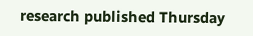research published Thursday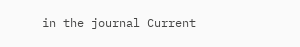in the journal Current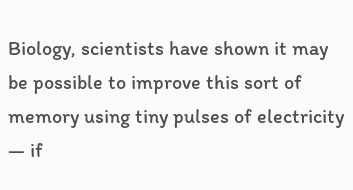Biology, scientists have shown it may be possible to improve this sort of memory using tiny pulses of electricity — if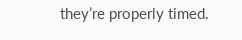they’re properly timed.